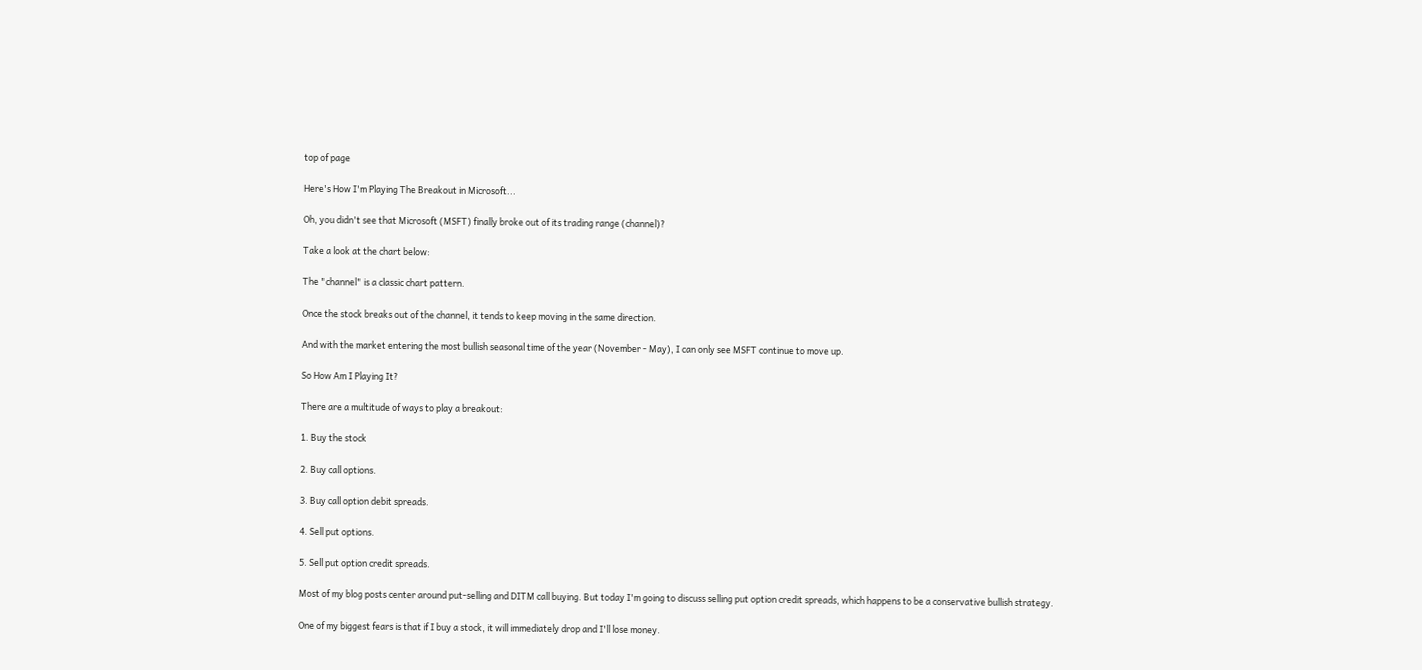top of page

Here's How I'm Playing The Breakout in Microsoft...

Oh, you didn't see that Microsoft (MSFT) finally broke out of its trading range (channel)?

Take a look at the chart below:

The "channel" is a classic chart pattern.

Once the stock breaks out of the channel, it tends to keep moving in the same direction.

And with the market entering the most bullish seasonal time of the year (November - May), I can only see MSFT continue to move up.

So How Am I Playing It?

There are a multitude of ways to play a breakout:

1. Buy the stock

2. Buy call options.

3. Buy call option debit spreads.

4. Sell put options.

5. Sell put option credit spreads.

Most of my blog posts center around put-selling and DITM call buying. But today I'm going to discuss selling put option credit spreads, which happens to be a conservative bullish strategy.

One of my biggest fears is that if I buy a stock, it will immediately drop and I'll lose money.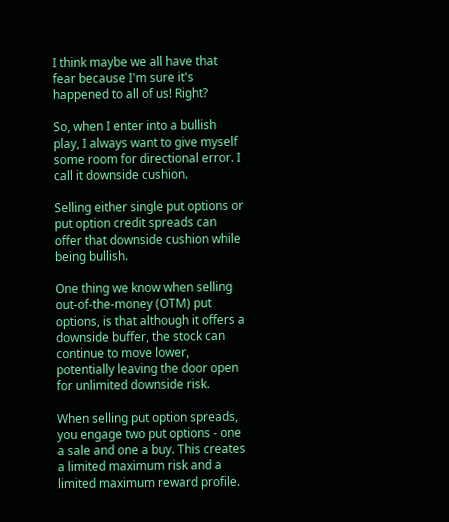I think maybe we all have that fear because I'm sure it's happened to all of us! Right?

So, when I enter into a bullish play, I always want to give myself some room for directional error. I call it downside cushion.

Selling either single put options or put option credit spreads can offer that downside cushion while being bullish.

One thing we know when selling out-of-the-money (OTM) put options, is that although it offers a downside buffer, the stock can continue to move lower, potentially leaving the door open for unlimited downside risk.

When selling put option spreads, you engage two put options - one a sale and one a buy. This creates a limited maximum risk and a limited maximum reward profile.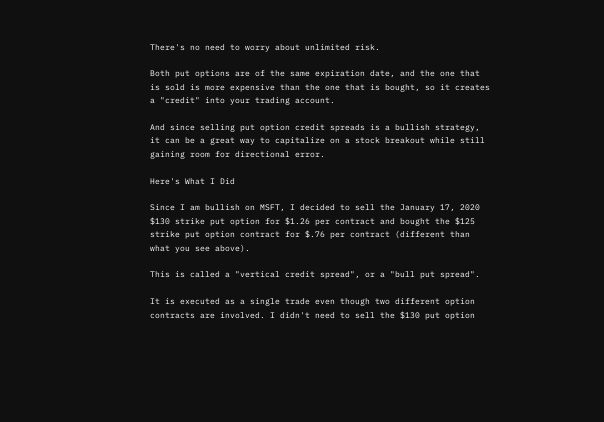There's no need to worry about unlimited risk.

Both put options are of the same expiration date, and the one that is sold is more expensive than the one that is bought, so it creates a "credit" into your trading account.

And since selling put option credit spreads is a bullish strategy, it can be a great way to capitalize on a stock breakout while still gaining room for directional error.

Here's What I Did

Since I am bullish on MSFT, I decided to sell the January 17, 2020 $130 strike put option for $1.26 per contract and bought the $125 strike put option contract for $.76 per contract (different than what you see above).

This is called a "vertical credit spread", or a "bull put spread".

It is executed as a single trade even though two different option contracts are involved. I didn't need to sell the $130 put option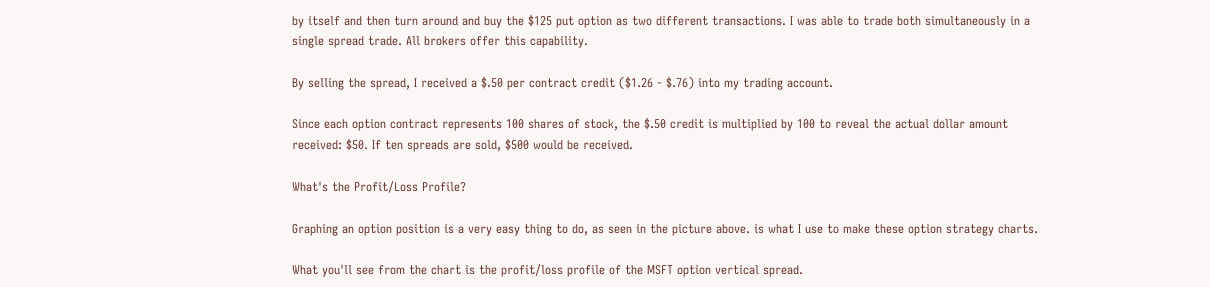by itself and then turn around and buy the $125 put option as two different transactions. I was able to trade both simultaneously in a single spread trade. All brokers offer this capability.

By selling the spread, I received a $.50 per contract credit ($1.26 - $.76) into my trading account.

Since each option contract represents 100 shares of stock, the $.50 credit is multiplied by 100 to reveal the actual dollar amount received: $50. If ten spreads are sold, $500 would be received.

What's the Profit/Loss Profile?

Graphing an option position is a very easy thing to do, as seen in the picture above. is what I use to make these option strategy charts.

What you'll see from the chart is the profit/loss profile of the MSFT option vertical spread.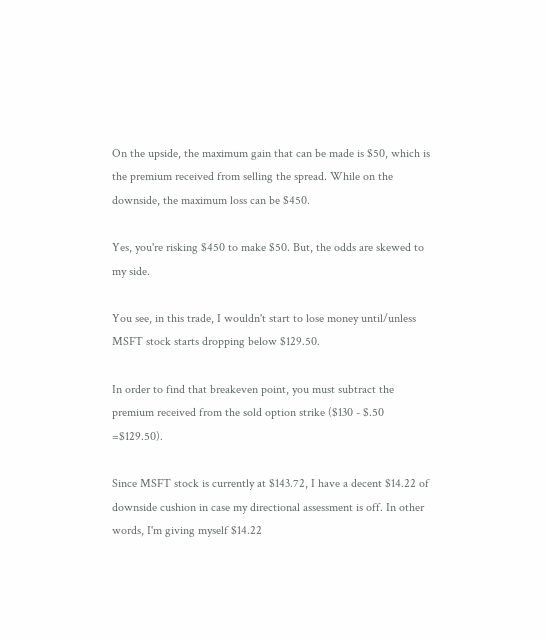On the upside, the maximum gain that can be made is $50, which is the premium received from selling the spread. While on the downside, the maximum loss can be $450.

Yes, you're risking $450 to make $50. But, the odds are skewed to my side.

You see, in this trade, I wouldn't start to lose money until/unless MSFT stock starts dropping below $129.50.

In order to find that breakeven point, you must subtract the premium received from the sold option strike ($130 - $.50 =$129.50).

Since MSFT stock is currently at $143.72, I have a decent $14.22 of downside cushion in case my directional assessment is off. In other words, I'm giving myself $14.22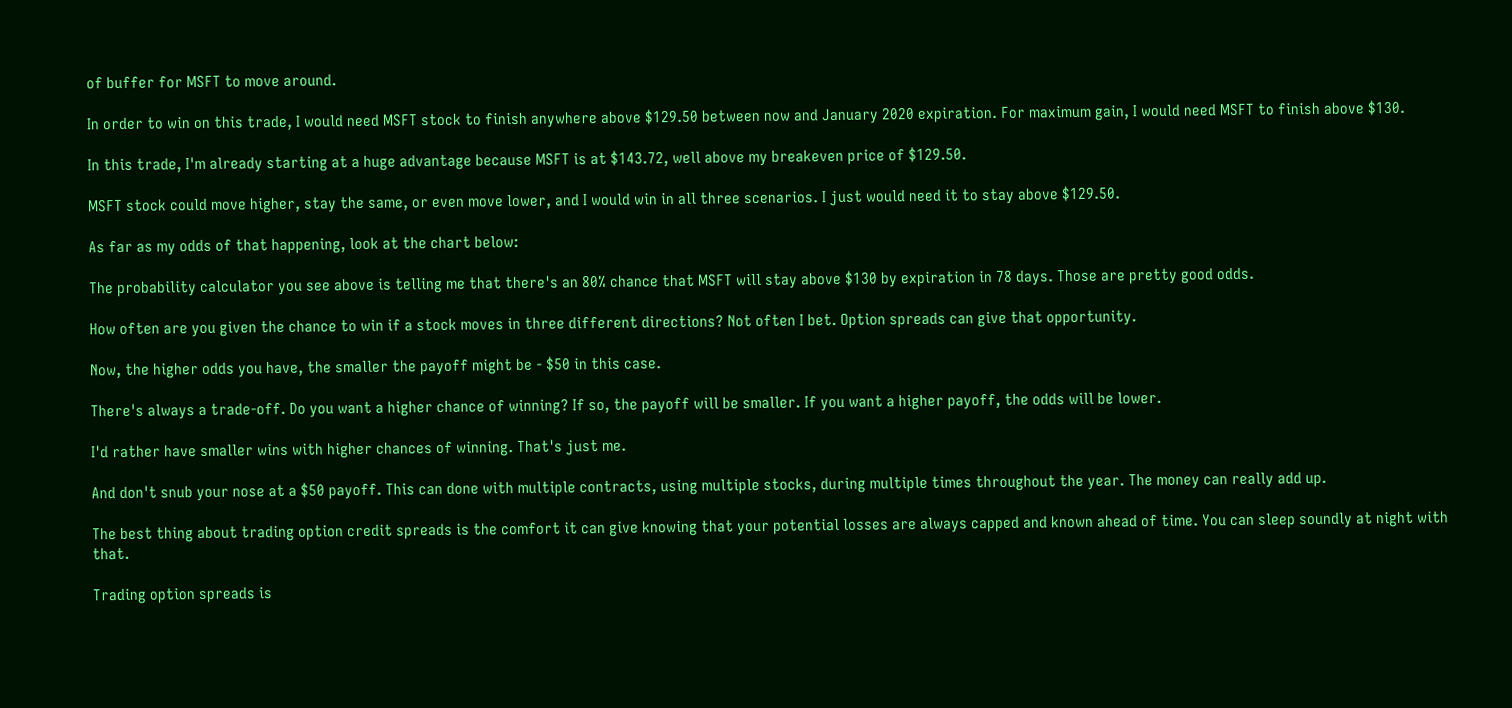of buffer for MSFT to move around.

In order to win on this trade, I would need MSFT stock to finish anywhere above $129.50 between now and January 2020 expiration. For maximum gain, I would need MSFT to finish above $130.

In this trade, I'm already starting at a huge advantage because MSFT is at $143.72, well above my breakeven price of $129.50.

MSFT stock could move higher, stay the same, or even move lower, and I would win in all three scenarios. I just would need it to stay above $129.50.

As far as my odds of that happening, look at the chart below:

The probability calculator you see above is telling me that there's an 80% chance that MSFT will stay above $130 by expiration in 78 days. Those are pretty good odds.

How often are you given the chance to win if a stock moves in three different directions? Not often I bet. Option spreads can give that opportunity.

Now, the higher odds you have, the smaller the payoff might be - $50 in this case.

There's always a trade-off. Do you want a higher chance of winning? If so, the payoff will be smaller. If you want a higher payoff, the odds will be lower.

I'd rather have smaller wins with higher chances of winning. That's just me.

And don't snub your nose at a $50 payoff. This can done with multiple contracts, using multiple stocks, during multiple times throughout the year. The money can really add up.

The best thing about trading option credit spreads is the comfort it can give knowing that your potential losses are always capped and known ahead of time. You can sleep soundly at night with that.

Trading option spreads is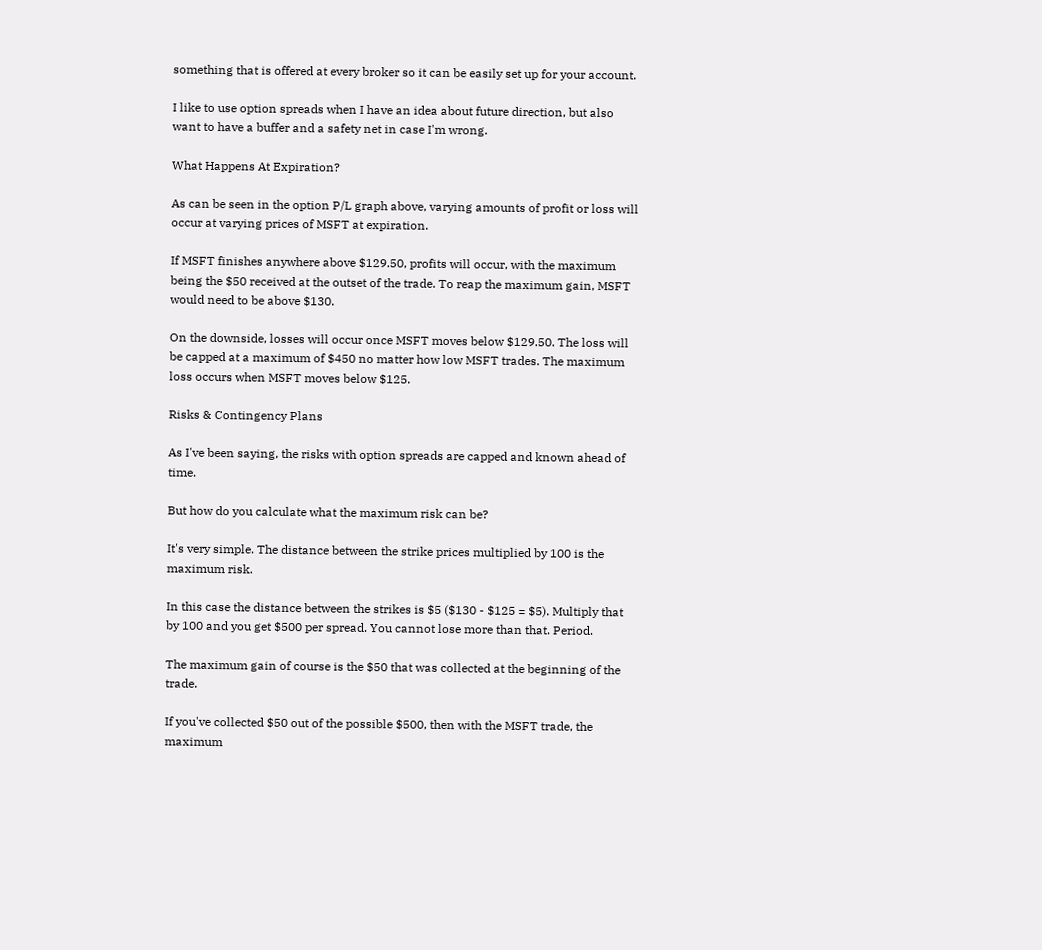something that is offered at every broker so it can be easily set up for your account.

I like to use option spreads when I have an idea about future direction, but also want to have a buffer and a safety net in case I'm wrong.

What Happens At Expiration?

As can be seen in the option P/L graph above, varying amounts of profit or loss will occur at varying prices of MSFT at expiration.

If MSFT finishes anywhere above $129.50, profits will occur, with the maximum being the $50 received at the outset of the trade. To reap the maximum gain, MSFT would need to be above $130.

On the downside, losses will occur once MSFT moves below $129.50. The loss will be capped at a maximum of $450 no matter how low MSFT trades. The maximum loss occurs when MSFT moves below $125.

Risks & Contingency Plans

As I've been saying, the risks with option spreads are capped and known ahead of time.

But how do you calculate what the maximum risk can be?

It's very simple. The distance between the strike prices multiplied by 100 is the maximum risk.

In this case the distance between the strikes is $5 ($130 - $125 = $5). Multiply that by 100 and you get $500 per spread. You cannot lose more than that. Period.

The maximum gain of course is the $50 that was collected at the beginning of the trade.

If you've collected $50 out of the possible $500, then with the MSFT trade, the maximum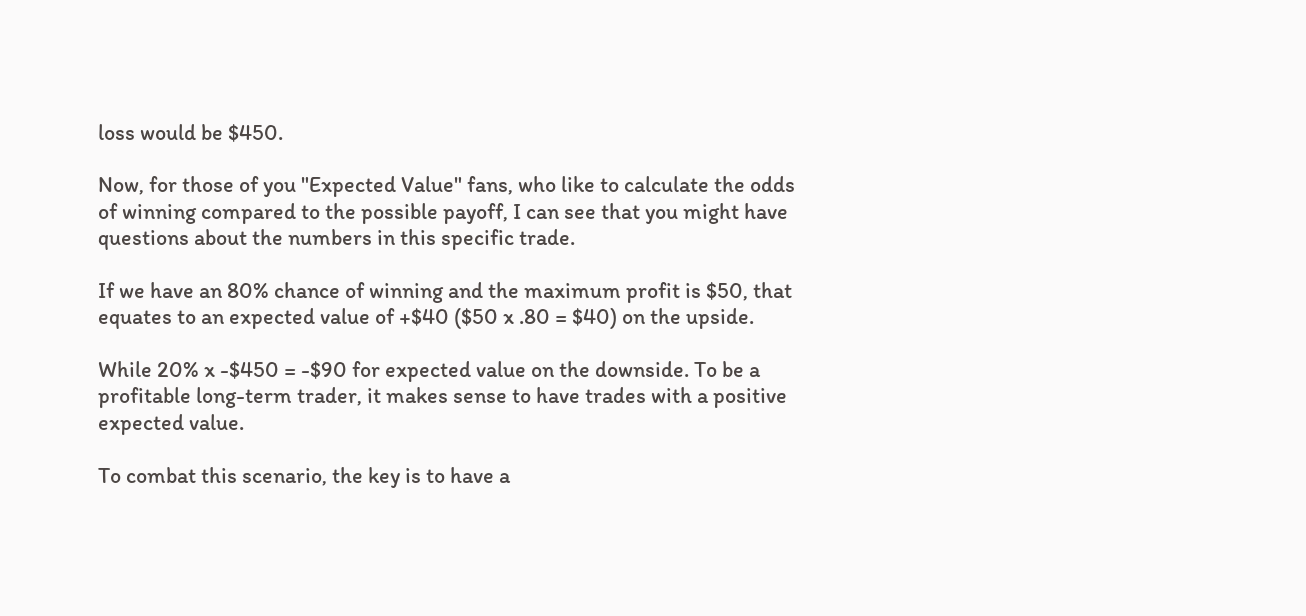loss would be $450.

Now, for those of you "Expected Value" fans, who like to calculate the odds of winning compared to the possible payoff, I can see that you might have questions about the numbers in this specific trade.

If we have an 80% chance of winning and the maximum profit is $50, that equates to an expected value of +$40 ($50 x .80 = $40) on the upside.

While 20% x -$450 = -$90 for expected value on the downside. To be a profitable long-term trader, it makes sense to have trades with a positive expected value.

To combat this scenario, the key is to have a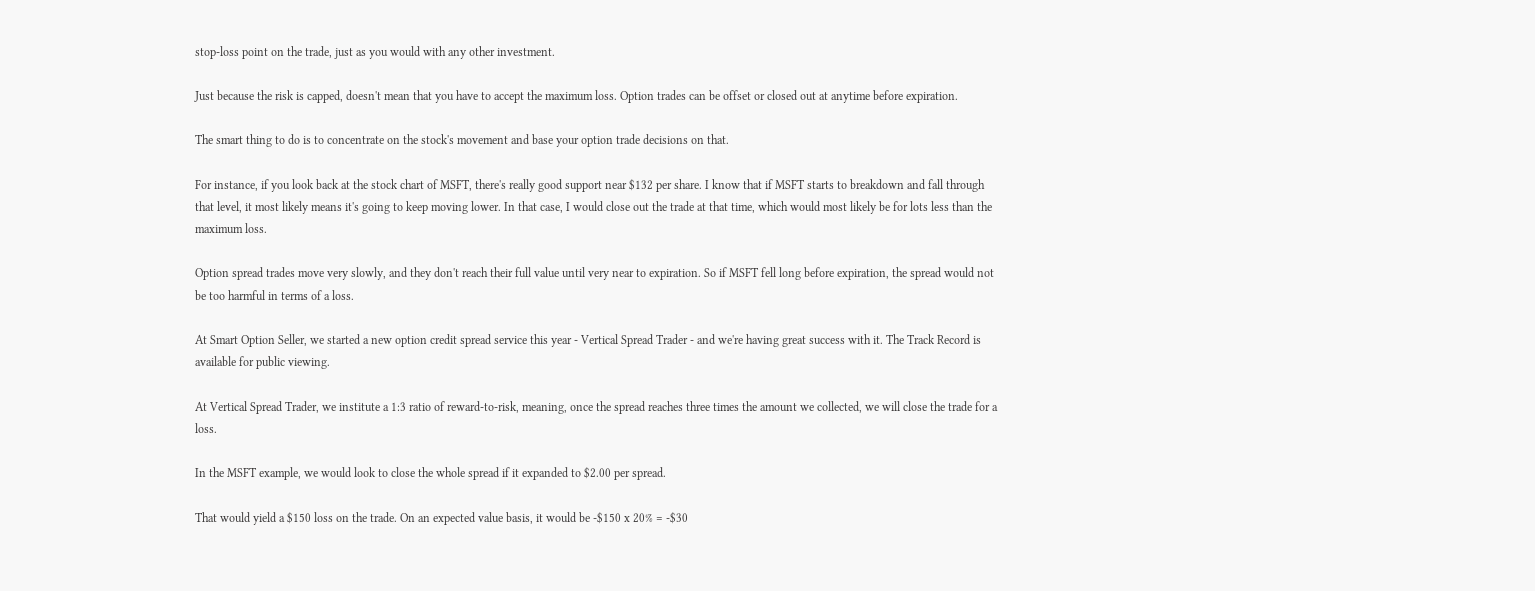stop-loss point on the trade, just as you would with any other investment.

Just because the risk is capped, doesn't mean that you have to accept the maximum loss. Option trades can be offset or closed out at anytime before expiration.

The smart thing to do is to concentrate on the stock's movement and base your option trade decisions on that.

For instance, if you look back at the stock chart of MSFT, there's really good support near $132 per share. I know that if MSFT starts to breakdown and fall through that level, it most likely means it's going to keep moving lower. In that case, I would close out the trade at that time, which would most likely be for lots less than the maximum loss.

Option spread trades move very slowly, and they don't reach their full value until very near to expiration. So if MSFT fell long before expiration, the spread would not be too harmful in terms of a loss.

At Smart Option Seller, we started a new option credit spread service this year - Vertical Spread Trader - and we're having great success with it. The Track Record is available for public viewing.

At Vertical Spread Trader, we institute a 1:3 ratio of reward-to-risk, meaning, once the spread reaches three times the amount we collected, we will close the trade for a loss.

In the MSFT example, we would look to close the whole spread if it expanded to $2.00 per spread.

That would yield a $150 loss on the trade. On an expected value basis, it would be -$150 x 20% = -$30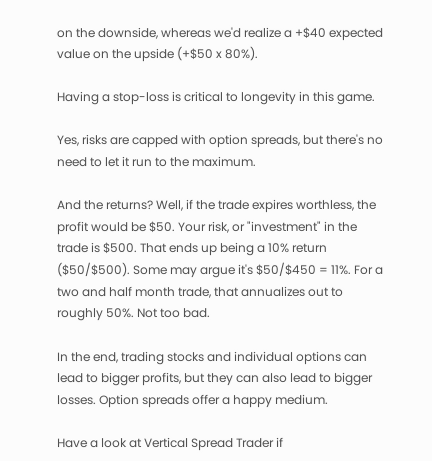on the downside, whereas we'd realize a +$40 expected value on the upside (+$50 x 80%).

Having a stop-loss is critical to longevity in this game.

Yes, risks are capped with option spreads, but there's no need to let it run to the maximum.

And the returns? Well, if the trade expires worthless, the profit would be $50. Your risk, or "investment" in the trade is $500. That ends up being a 10% return ($50/$500). Some may argue it's $50/$450 = 11%. For a two and half month trade, that annualizes out to roughly 50%. Not too bad.

In the end, trading stocks and individual options can lead to bigger profits, but they can also lead to bigger losses. Option spreads offer a happy medium.

Have a look at Vertical Spread Trader if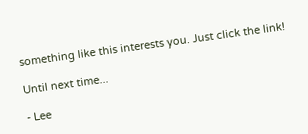something like this interests you. Just click the link!

Until next time...

- Lee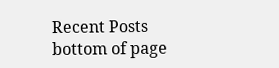Recent Posts
bottom of page